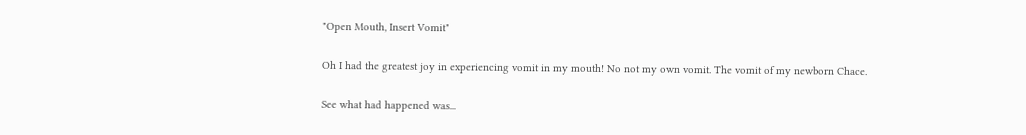"Open Mouth, Insert Vomit"

Oh I had the greatest joy in experiencing vomit in my mouth! No not my own vomit. The vomit of my newborn Chace.

See what had happened was...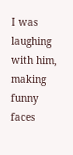I was laughing with him, making funny faces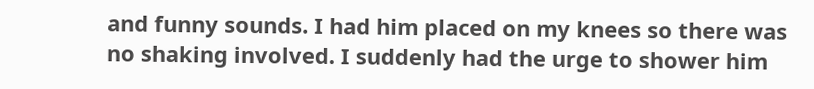and funny sounds. I had him placed on my knees so there was no shaking involved. I suddenly had the urge to shower him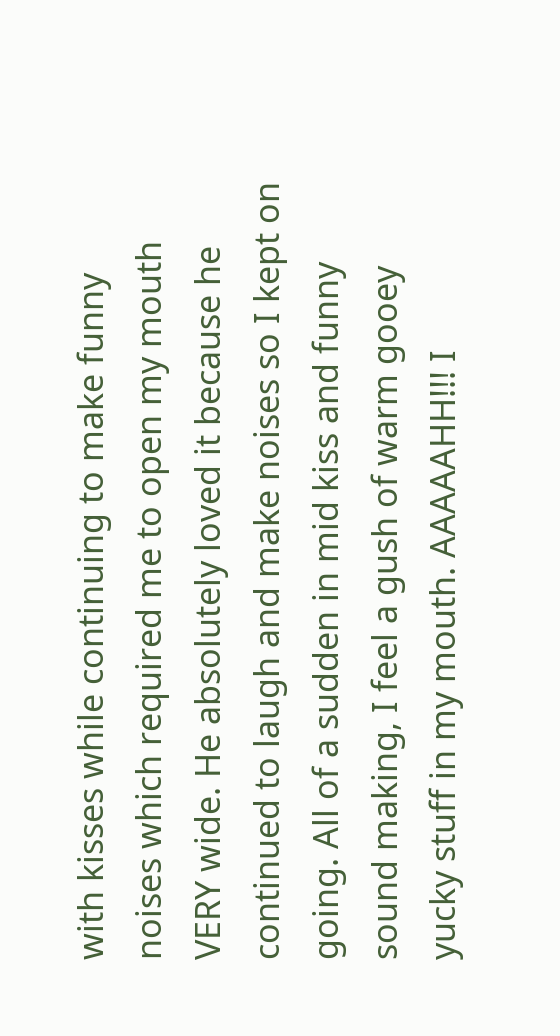with kisses while continuing to make funny noises which required me to open my mouth VERY wide. He absolutely loved it because he continued to laugh and make noises so I kept on going. All of a sudden in mid kiss and funny sound making, I feel a gush of warm gooey yucky stuff in my mouth. AAAAAHH!!! I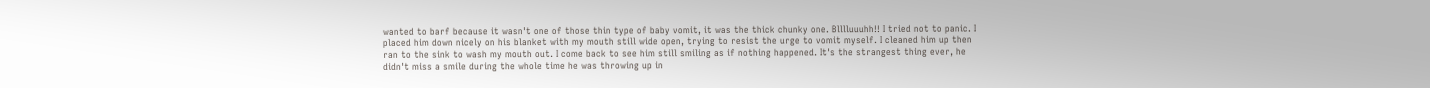wanted to barf because it wasn't one of those thin type of baby vomit, it was the thick chunky one. Blllluuuhh!! I tried not to panic. I placed him down nicely on his blanket with my mouth still wide open, trying to resist the urge to vomit myself. I cleaned him up then ran to the sink to wash my mouth out. I come back to see him still smiling as if nothing happened. It's the strangest thing ever, he didn't miss a smile during the whole time he was throwing up in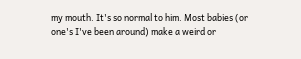my mouth. It's so normal to him. Most babies (or one's I've been around) make a weird or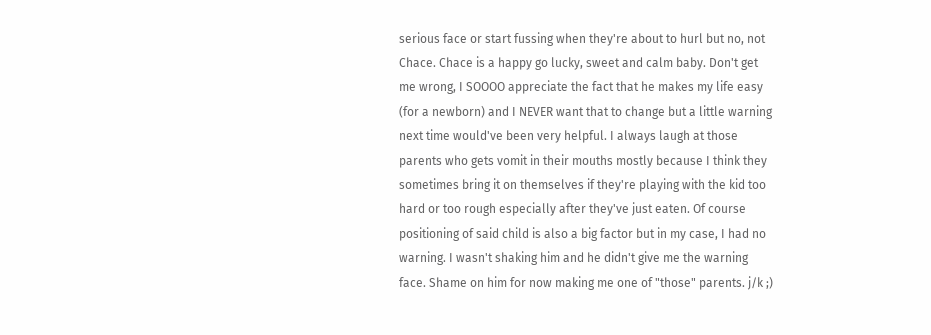serious face or start fussing when they're about to hurl but no, not Chace. Chace is a happy go lucky, sweet and calm baby. Don't get me wrong, I SOOOO appreciate the fact that he makes my life easy (for a newborn) and I NEVER want that to change but a little warning next time would've been very helpful. I always laugh at those parents who gets vomit in their mouths mostly because I think they sometimes bring it on themselves if they're playing with the kid too hard or too rough especially after they've just eaten. Of course positioning of said child is also a big factor but in my case, I had no warning. I wasn't shaking him and he didn't give me the warning face. Shame on him for now making me one of "those" parents. j/k ;)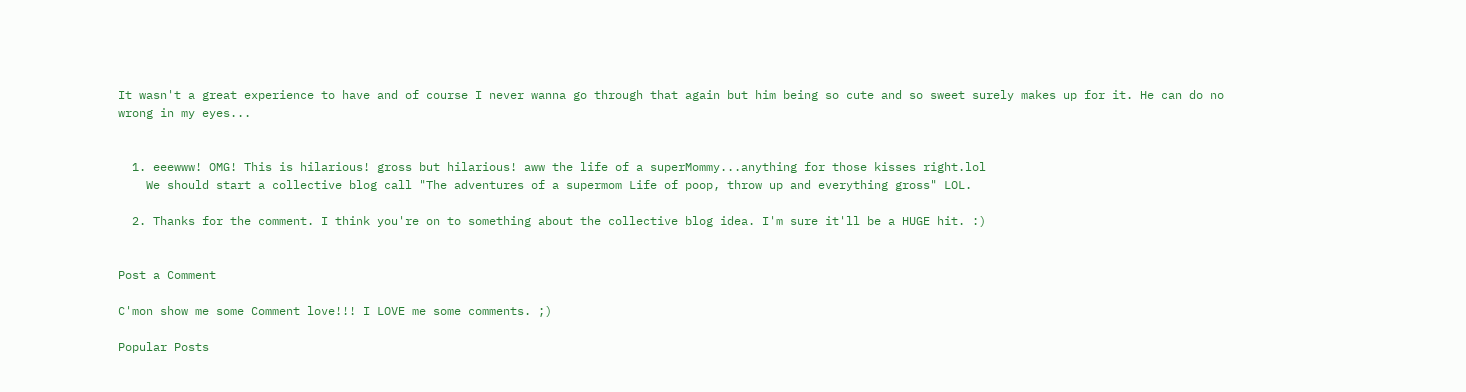It wasn't a great experience to have and of course I never wanna go through that again but him being so cute and so sweet surely makes up for it. He can do no wrong in my eyes...


  1. eeewww! OMG! This is hilarious! gross but hilarious! aww the life of a superMommy...anything for those kisses right.lol
    We should start a collective blog call "The adventures of a supermom Life of poop, throw up and everything gross" LOL.

  2. Thanks for the comment. I think you're on to something about the collective blog idea. I'm sure it'll be a HUGE hit. :)


Post a Comment

C'mon show me some Comment love!!! I LOVE me some comments. ;)

Popular Posts